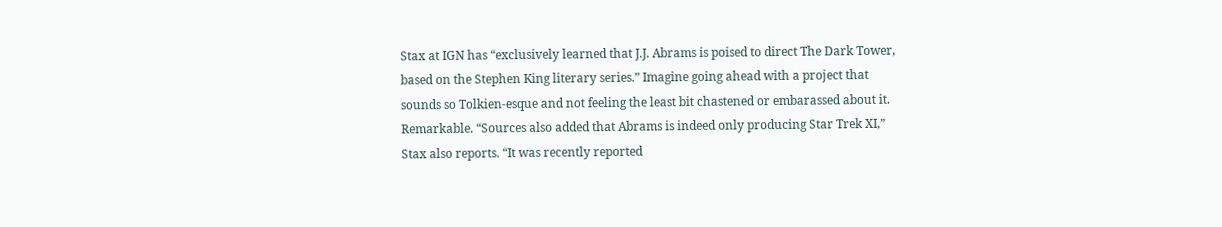Stax at IGN has “exclusively learned that J.J. Abrams is poised to direct The Dark Tower, based on the Stephen King literary series.” Imagine going ahead with a project that sounds so Tolkien-esque and not feeling the least bit chastened or embarassed about it. Remarkable. “Sources also added that Abrams is indeed only producing Star Trek XI,” Stax also reports. “It was recently reported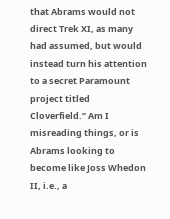that Abrams would not direct Trek XI, as many had assumed, but would instead turn his attention to a secret Paramount project titled Cloverfield.” Am I misreading things, or is Abrams looking to become like Joss Whedon II, i.e., a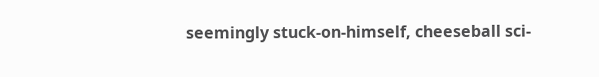seemingly stuck-on-himself, cheeseball sci-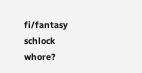fi/fantasy schlock whore?